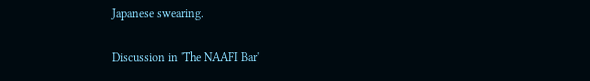Japanese swearing.

Discussion in 'The NAAFI Bar'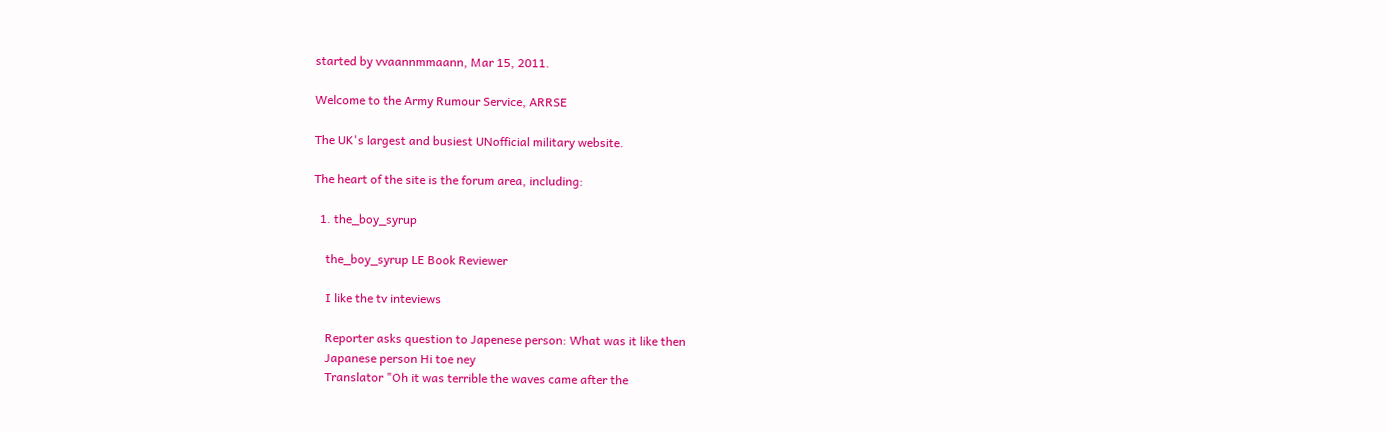started by vvaannmmaann, Mar 15, 2011.

Welcome to the Army Rumour Service, ARRSE

The UK's largest and busiest UNofficial military website.

The heart of the site is the forum area, including:

  1. the_boy_syrup

    the_boy_syrup LE Book Reviewer

    I like the tv inteviews

    Reporter asks question to Japenese person: What was it like then
    Japanese person Hi toe ney
    Translator "Oh it was terrible the waves came after the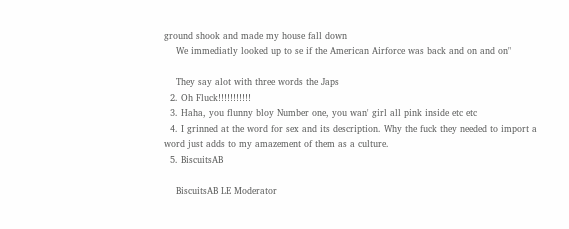ground shook and made my house fall down
    We immediatly looked up to se if the American Airforce was back and on and on"

    They say alot with three words the Japs
  2. Oh Fluck!!!!!!!!!!!
  3. Haha, you flunny bloy Number one, you wan' girl all pink inside etc etc
  4. I grinned at the word for sex and its description. Why the fuck they needed to import a word just adds to my amazement of them as a culture.
  5. BiscuitsAB

    BiscuitsAB LE Moderator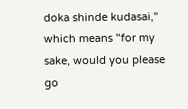doka shinde kudasai," which means "for my sake, would you please go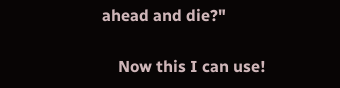ahead and die?"

    Now this I can use!